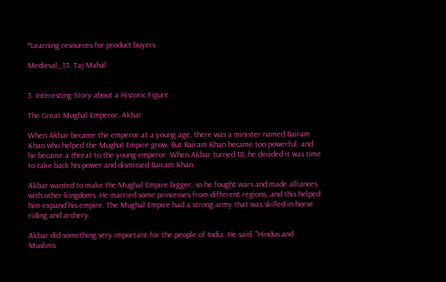*Learning resources for product buyers

Medieval_13. Taj Mahal


3. Interesting Story about a Historic Figure

The Great Mughal Emperor, Akbar

When Akbar became the emperor at a young age, there was a minister named Bairam Khan who helped the Mughal Empire grow. But Bairam Khan became too powerful, and he became a threat to the young emperor. When Akbar turned 18, he decided it was time to take back his power and dismissed Bairam Khan.

Akbar wanted to make the Mughal Empire bigger, so he fought wars and made alliances with other kingdoms. He married some princesses from different regions, and this helped him expand his empire. The Mughal Empire had a strong army that was skilled in horse riding and archery.

Akbar did something very important for the people of India. He said, "Hindus and Muslims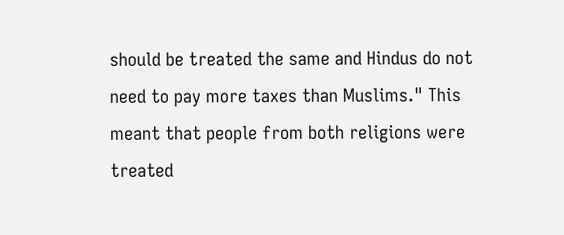should be treated the same and Hindus do not need to pay more taxes than Muslims." This meant that people from both religions were treated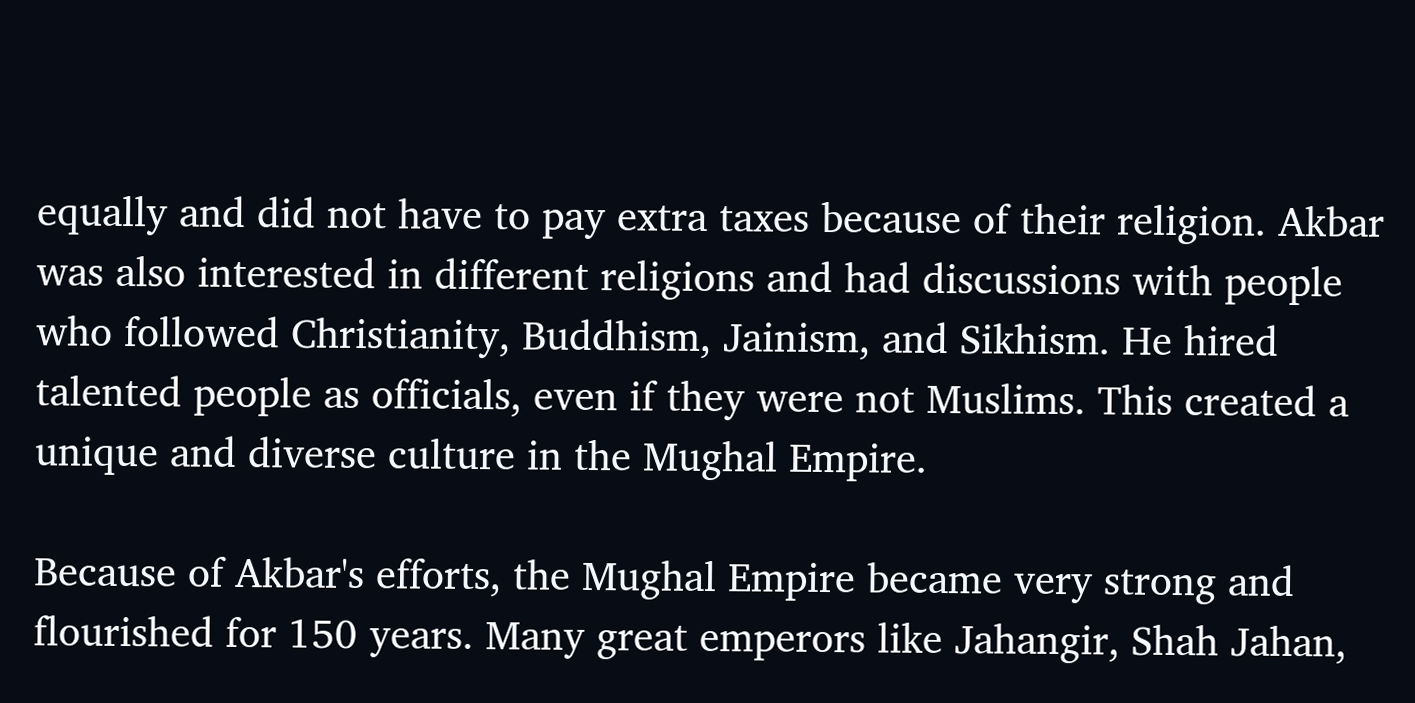equally and did not have to pay extra taxes because of their religion. Akbar was also interested in different religions and had discussions with people who followed Christianity, Buddhism, Jainism, and Sikhism. He hired talented people as officials, even if they were not Muslims. This created a unique and diverse culture in the Mughal Empire.

Because of Akbar's efforts, the Mughal Empire became very strong and flourished for 150 years. Many great emperors like Jahangir, Shah Jahan,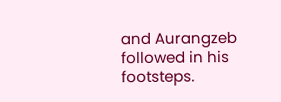and Aurangzeb followed in his footsteps.